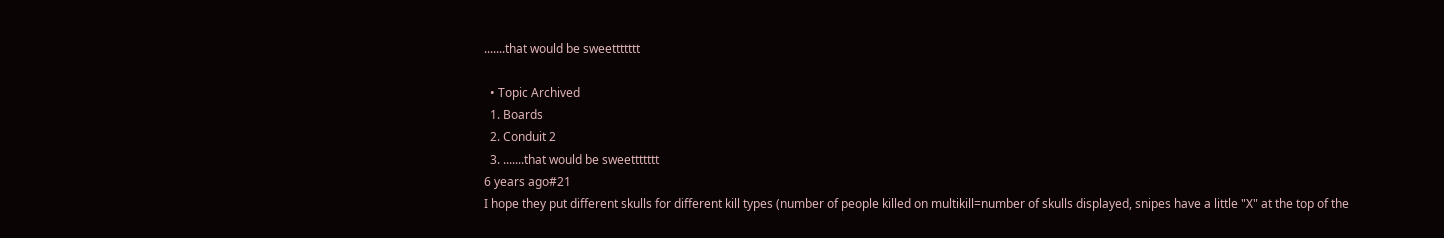.......that would be sweettttttt

  • Topic Archived
  1. Boards
  2. Conduit 2
  3. .......that would be sweettttttt
6 years ago#21
I hope they put different skulls for different kill types (number of people killed on multikill=number of skulls displayed, snipes have a little "X" at the top of the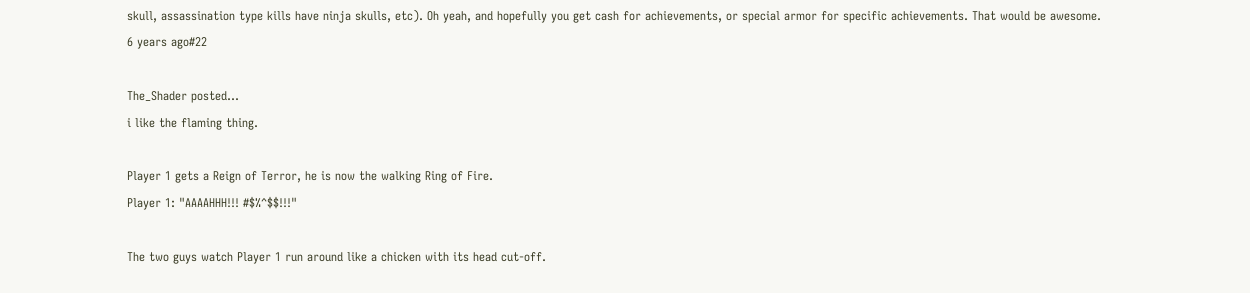skull, assassination type kills have ninja skulls, etc). Oh yeah, and hopefully you get cash for achievements, or special armor for specific achievements. That would be awesome.
6 years ago#22

The_Shader posted...
i like the flaming thing.

Player 1 gets a Reign of Terror, he is now the walking Ring of Fire.
Player 1: "AAAAHHH!!! #$%^$$!!!"

The two guys watch Player 1 run around like a chicken with its head cut-off.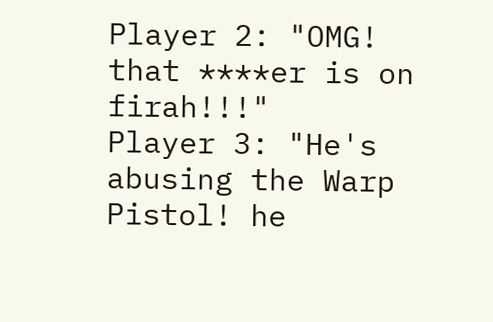Player 2: "OMG! that ****er is on firah!!!"
Player 3: "He's abusing the Warp Pistol! he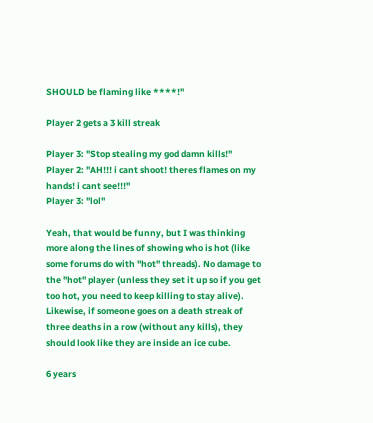SHOULD be flaming like ****!"

Player 2 gets a 3 kill streak

Player 3: "Stop stealing my god damn kills!"
Player 2: "AH!!! i cant shoot! theres flames on my hands! i cant see!!!"
Player 3: "lol"

Yeah, that would be funny, but I was thinking more along the lines of showing who is hot (like some forums do with "hot" threads). No damage to the "hot" player (unless they set it up so if you get too hot, you need to keep killing to stay alive). Likewise, if someone goes on a death streak of three deaths in a row (without any kills), they should look like they are inside an ice cube.

6 years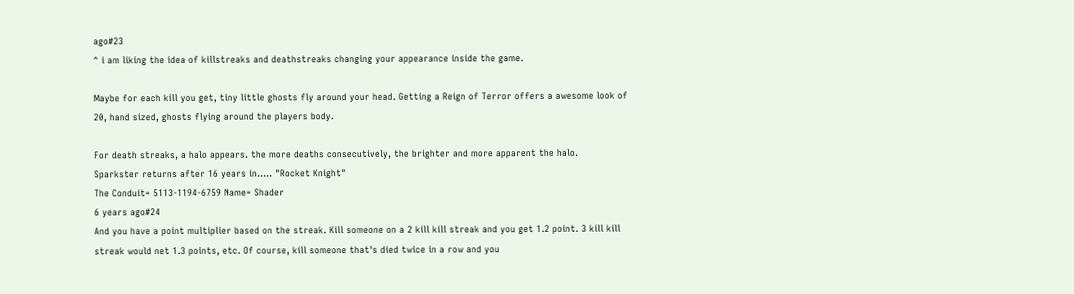ago#23
^ i am liking the idea of killstreaks and deathstreaks changing your appearance inside the game.

Maybe for each kill you get, tiny little ghosts fly around your head. Getting a Reign of Terror offers a awesome look of 20, hand sized, ghosts flying around the players body.

For death streaks, a halo appears. the more deaths consecutively, the brighter and more apparent the halo.
Sparkster returns after 16 years in..... "Rocket Knight"
The Conduit= 5113-1194-6759 Name= Shader
6 years ago#24
And you have a point multiplier based on the streak. Kill someone on a 2 kill kill streak and you get 1.2 point. 3 kill kill streak would net 1.3 points, etc. Of course, kill someone that's died twice in a row and you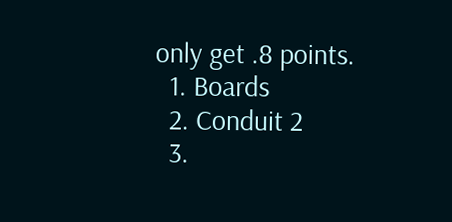only get .8 points.
  1. Boards
  2. Conduit 2
  3.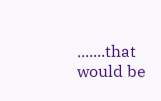.......that would be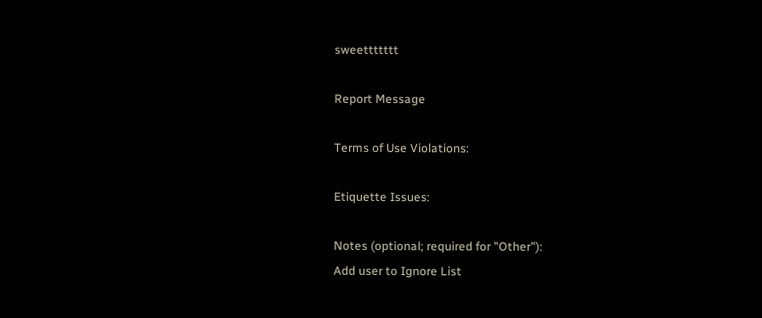sweettttttt

Report Message

Terms of Use Violations:

Etiquette Issues:

Notes (optional; required for "Other"):
Add user to Ignore List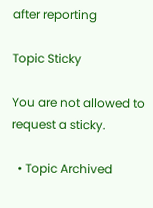after reporting

Topic Sticky

You are not allowed to request a sticky.

  • Topic Archived